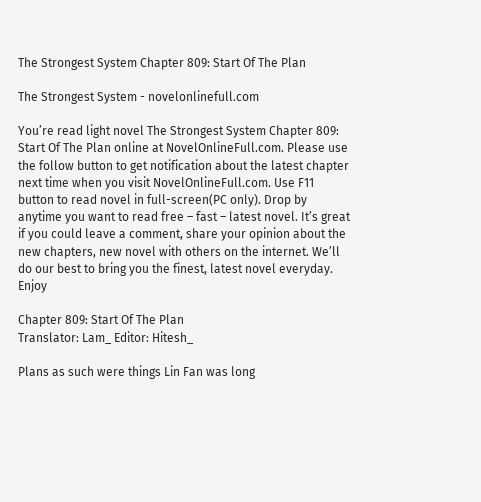The Strongest System Chapter 809: Start Of The Plan

The Strongest System - novelonlinefull.com

You’re read light novel The Strongest System Chapter 809: Start Of The Plan online at NovelOnlineFull.com. Please use the follow button to get notification about the latest chapter next time when you visit NovelOnlineFull.com. Use F11 button to read novel in full-screen(PC only). Drop by anytime you want to read free – fast – latest novel. It’s great if you could leave a comment, share your opinion about the new chapters, new novel with others on the internet. We’ll do our best to bring you the finest, latest novel everyday. Enjoy

Chapter 809: Start Of The Plan
Translator: Lam_ Editor: Hitesh_

Plans as such were things Lin Fan was long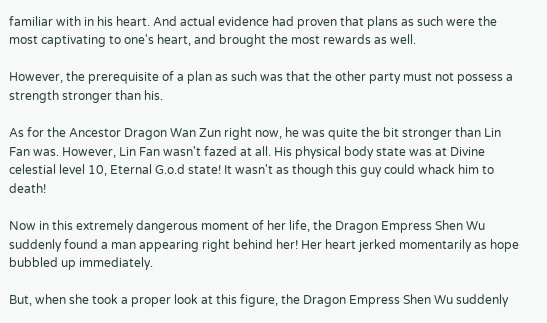familiar with in his heart. And actual evidence had proven that plans as such were the most captivating to one's heart, and brought the most rewards as well.

However, the prerequisite of a plan as such was that the other party must not possess a strength stronger than his.

As for the Ancestor Dragon Wan Zun right now, he was quite the bit stronger than Lin Fan was. However, Lin Fan wasn't fazed at all. His physical body state was at Divine celestial level 10, Eternal G.o.d state! It wasn't as though this guy could whack him to death!

Now in this extremely dangerous moment of her life, the Dragon Empress Shen Wu suddenly found a man appearing right behind her! Her heart jerked momentarily as hope bubbled up immediately.

But, when she took a proper look at this figure, the Dragon Empress Shen Wu suddenly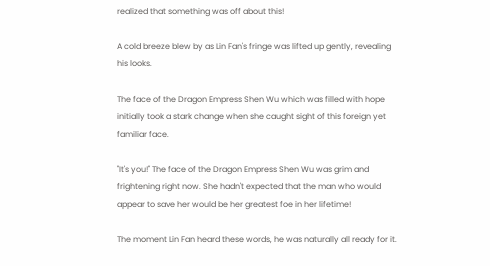realized that something was off about this!

A cold breeze blew by as Lin Fan's fringe was lifted up gently, revealing his looks.

The face of the Dragon Empress Shen Wu which was filled with hope initially took a stark change when she caught sight of this foreign yet familiar face.

"It's you!" The face of the Dragon Empress Shen Wu was grim and frightening right now. She hadn't expected that the man who would appear to save her would be her greatest foe in her lifetime!

The moment Lin Fan heard these words, he was naturally all ready for it.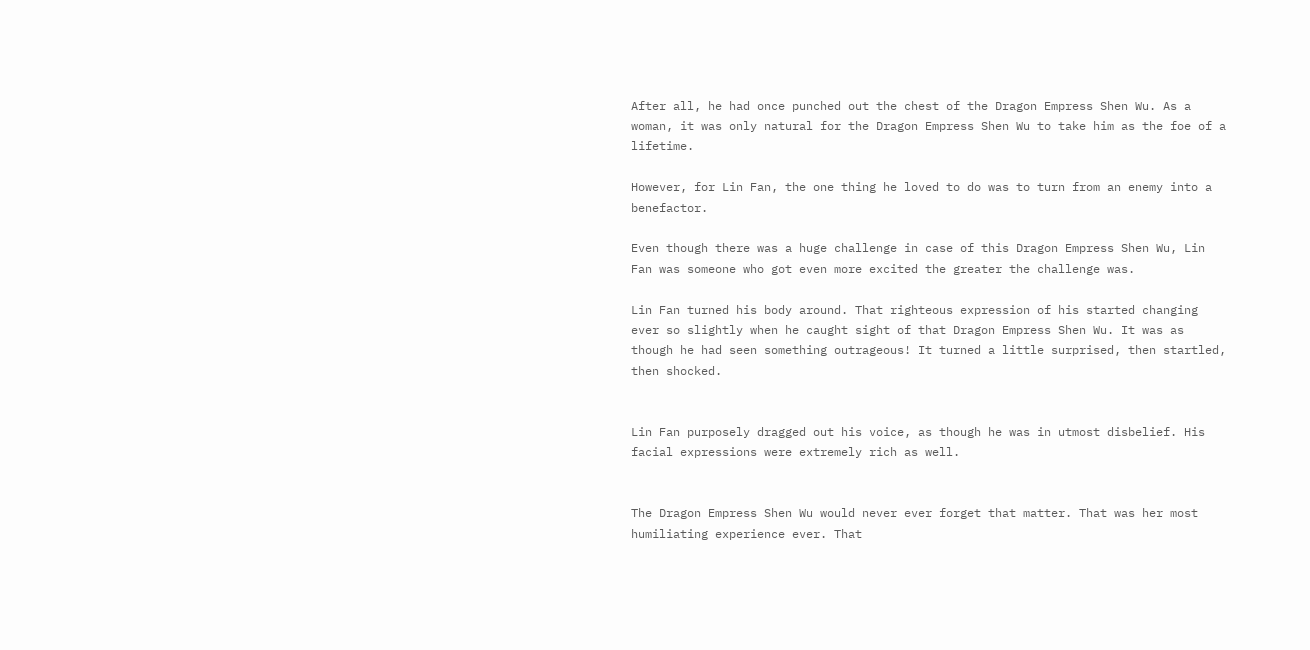After all, he had once punched out the chest of the Dragon Empress Shen Wu. As a woman, it was only natural for the Dragon Empress Shen Wu to take him as the foe of a lifetime.

However, for Lin Fan, the one thing he loved to do was to turn from an enemy into a benefactor.

Even though there was a huge challenge in case of this Dragon Empress Shen Wu, Lin Fan was someone who got even more excited the greater the challenge was.

Lin Fan turned his body around. That righteous expression of his started changing ever so slightly when he caught sight of that Dragon Empress Shen Wu. It was as though he had seen something outrageous! It turned a little surprised, then startled, then shocked.


Lin Fan purposely dragged out his voice, as though he was in utmost disbelief. His facial expressions were extremely rich as well.


The Dragon Empress Shen Wu would never ever forget that matter. That was her most humiliating experience ever. That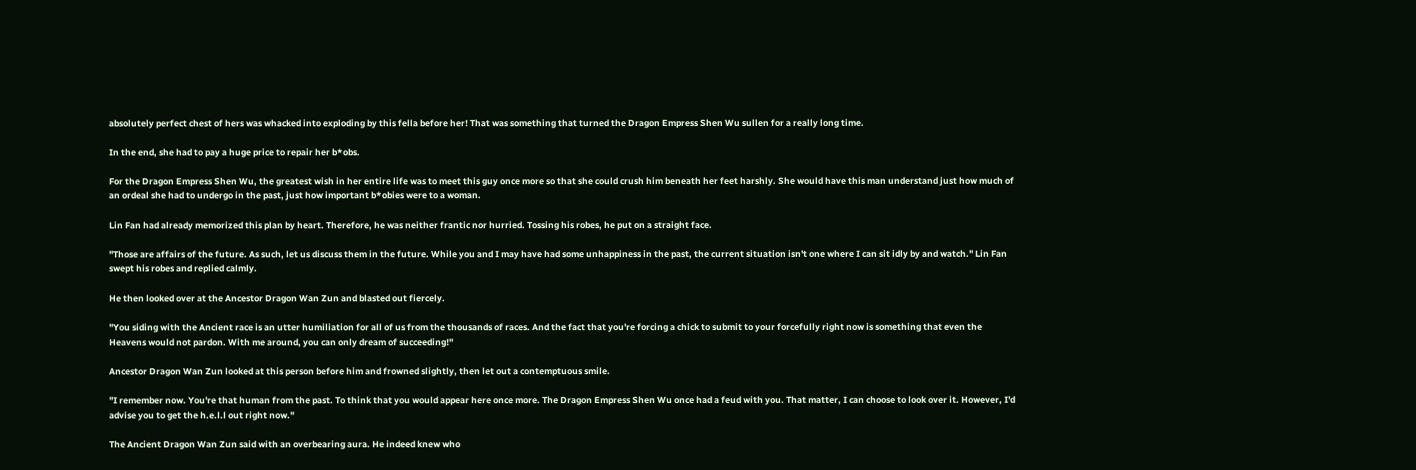absolutely perfect chest of hers was whacked into exploding by this fella before her! That was something that turned the Dragon Empress Shen Wu sullen for a really long time.

In the end, she had to pay a huge price to repair her b*obs.

For the Dragon Empress Shen Wu, the greatest wish in her entire life was to meet this guy once more so that she could crush him beneath her feet harshly. She would have this man understand just how much of an ordeal she had to undergo in the past, just how important b*obies were to a woman.

Lin Fan had already memorized this plan by heart. Therefore, he was neither frantic nor hurried. Tossing his robes, he put on a straight face.

"Those are affairs of the future. As such, let us discuss them in the future. While you and I may have had some unhappiness in the past, the current situation isn't one where I can sit idly by and watch." Lin Fan swept his robes and replied calmly.

He then looked over at the Ancestor Dragon Wan Zun and blasted out fiercely.

"You siding with the Ancient race is an utter humiliation for all of us from the thousands of races. And the fact that you're forcing a chick to submit to your forcefully right now is something that even the Heavens would not pardon. With me around, you can only dream of succeeding!"

Ancestor Dragon Wan Zun looked at this person before him and frowned slightly, then let out a contemptuous smile.

"I remember now. You're that human from the past. To think that you would appear here once more. The Dragon Empress Shen Wu once had a feud with you. That matter, I can choose to look over it. However, I'd advise you to get the h.e.l.l out right now."

The Ancient Dragon Wan Zun said with an overbearing aura. He indeed knew who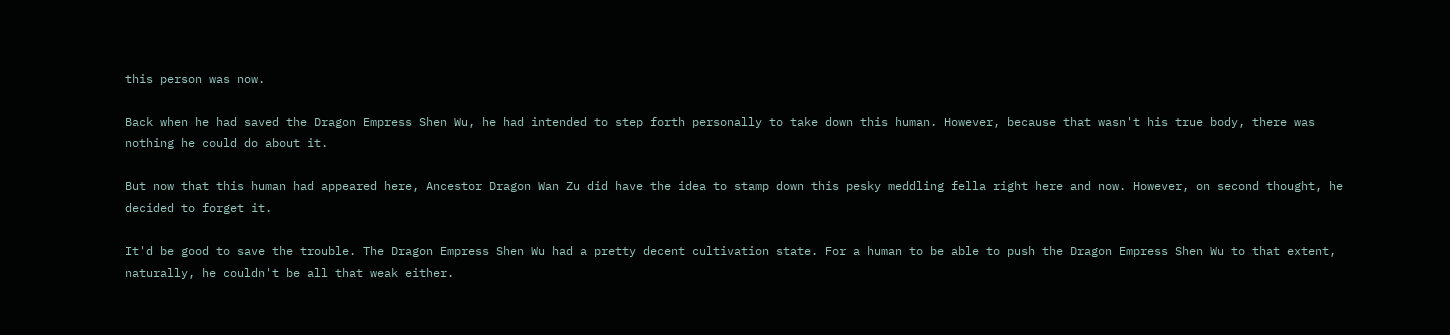this person was now.

Back when he had saved the Dragon Empress Shen Wu, he had intended to step forth personally to take down this human. However, because that wasn't his true body, there was nothing he could do about it.

But now that this human had appeared here, Ancestor Dragon Wan Zu did have the idea to stamp down this pesky meddling fella right here and now. However, on second thought, he decided to forget it.

It'd be good to save the trouble. The Dragon Empress Shen Wu had a pretty decent cultivation state. For a human to be able to push the Dragon Empress Shen Wu to that extent, naturally, he couldn't be all that weak either.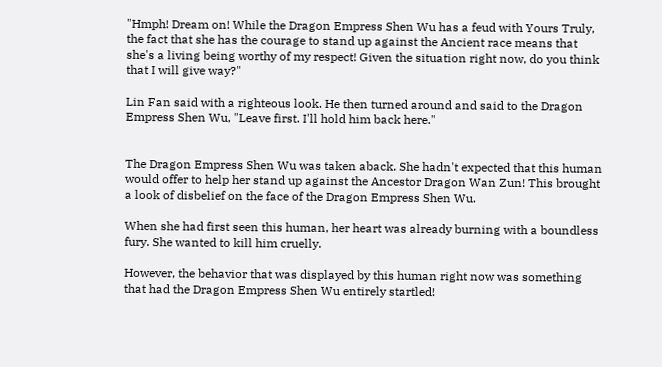"Hmph! Dream on! While the Dragon Empress Shen Wu has a feud with Yours Truly, the fact that she has the courage to stand up against the Ancient race means that she's a living being worthy of my respect! Given the situation right now, do you think that I will give way?"

Lin Fan said with a righteous look. He then turned around and said to the Dragon Empress Shen Wu, "Leave first. I'll hold him back here."


The Dragon Empress Shen Wu was taken aback. She hadn't expected that this human would offer to help her stand up against the Ancestor Dragon Wan Zun! This brought a look of disbelief on the face of the Dragon Empress Shen Wu.

When she had first seen this human, her heart was already burning with a boundless fury. She wanted to kill him cruelly.

However, the behavior that was displayed by this human right now was something that had the Dragon Empress Shen Wu entirely startled!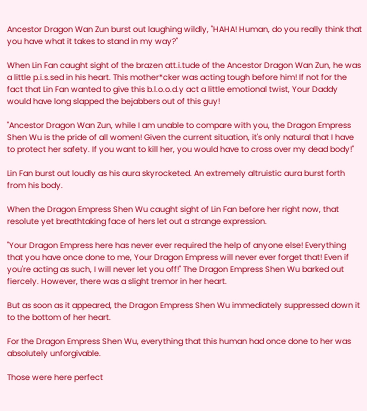Ancestor Dragon Wan Zun burst out laughing wildly, "HAHA! Human, do you really think that you have what it takes to stand in my way?"

When Lin Fan caught sight of the brazen att.i.tude of the Ancestor Dragon Wan Zun, he was a little p.i.s.sed in his heart. This mother*cker was acting tough before him! If not for the fact that Lin Fan wanted to give this b.l.o.o.d.y act a little emotional twist, Your Daddy would have long slapped the bejabbers out of this guy!

"Ancestor Dragon Wan Zun, while I am unable to compare with you, the Dragon Empress Shen Wu is the pride of all women! Given the current situation, it's only natural that I have to protect her safety. If you want to kill her, you would have to cross over my dead body!"

Lin Fan burst out loudly as his aura skyrocketed. An extremely altruistic aura burst forth from his body.

When the Dragon Empress Shen Wu caught sight of Lin Fan before her right now, that resolute yet breathtaking face of hers let out a strange expression.

"Your Dragon Empress here has never ever required the help of anyone else! Everything that you have once done to me, Your Dragon Empress will never ever forget that! Even if you're acting as such, I will never let you off!" The Dragon Empress Shen Wu barked out fiercely. However, there was a slight tremor in her heart.

But as soon as it appeared, the Dragon Empress Shen Wu immediately suppressed down it to the bottom of her heart.

For the Dragon Empress Shen Wu, everything that this human had once done to her was absolutely unforgivable.

Those were here perfect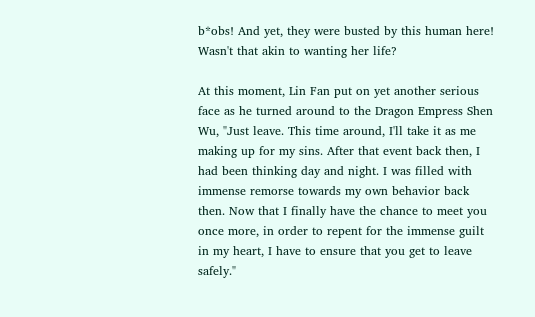b*obs! And yet, they were busted by this human here! Wasn't that akin to wanting her life?

At this moment, Lin Fan put on yet another serious face as he turned around to the Dragon Empress Shen Wu, "Just leave. This time around, I'll take it as me making up for my sins. After that event back then, I had been thinking day and night. I was filled with immense remorse towards my own behavior back then. Now that I finally have the chance to meet you once more, in order to repent for the immense guilt in my heart, I have to ensure that you get to leave safely."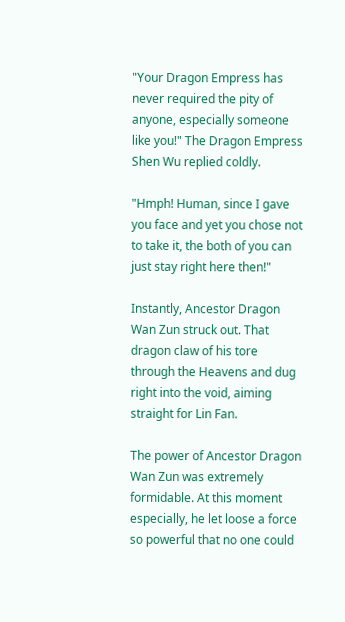"Your Dragon Empress has never required the pity of anyone, especially someone like you!" The Dragon Empress Shen Wu replied coldly.

"Hmph! Human, since I gave you face and yet you chose not to take it, the both of you can just stay right here then!"

Instantly, Ancestor Dragon Wan Zun struck out. That dragon claw of his tore through the Heavens and dug right into the void, aiming straight for Lin Fan.

The power of Ancestor Dragon Wan Zun was extremely formidable. At this moment especially, he let loose a force so powerful that no one could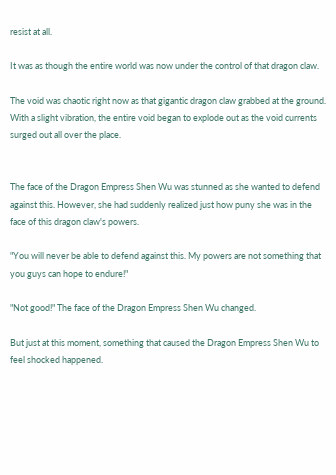resist at all.

It was as though the entire world was now under the control of that dragon claw.

The void was chaotic right now as that gigantic dragon claw grabbed at the ground. With a slight vibration, the entire void began to explode out as the void currents surged out all over the place.


The face of the Dragon Empress Shen Wu was stunned as she wanted to defend against this. However, she had suddenly realized just how puny she was in the face of this dragon claw's powers.

"You will never be able to defend against this. My powers are not something that you guys can hope to endure!"

"Not good!" The face of the Dragon Empress Shen Wu changed.

But just at this moment, something that caused the Dragon Empress Shen Wu to feel shocked happened.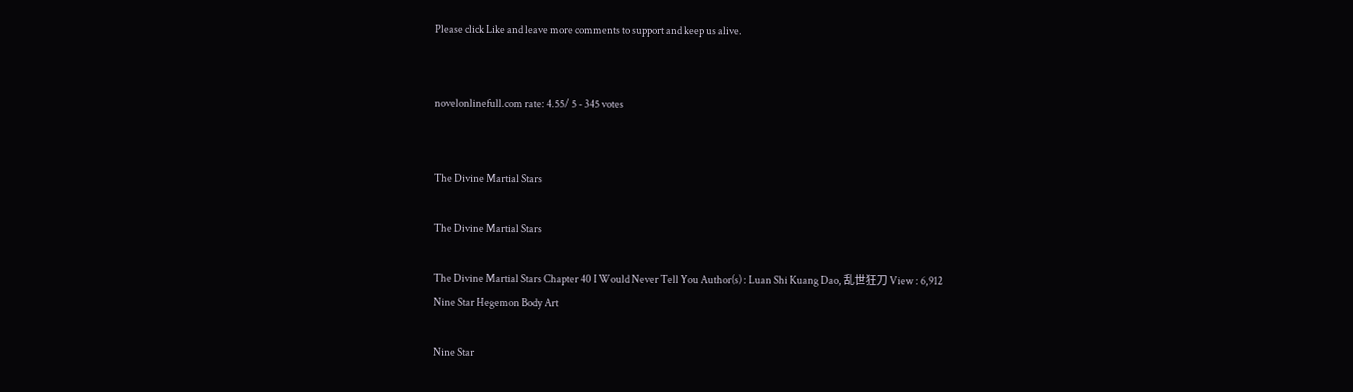Please click Like and leave more comments to support and keep us alive.


novelonlinefull.com rate: 4.55/ 5 - 345 votes


The Divine Martial Stars

The Divine Martial Stars

The Divine Martial Stars Chapter 40 I Would Never Tell You Author(s) : Luan Shi Kuang Dao, 乱世狂刀 View : 6,912
Nine Star Hegemon Body Art

Nine Star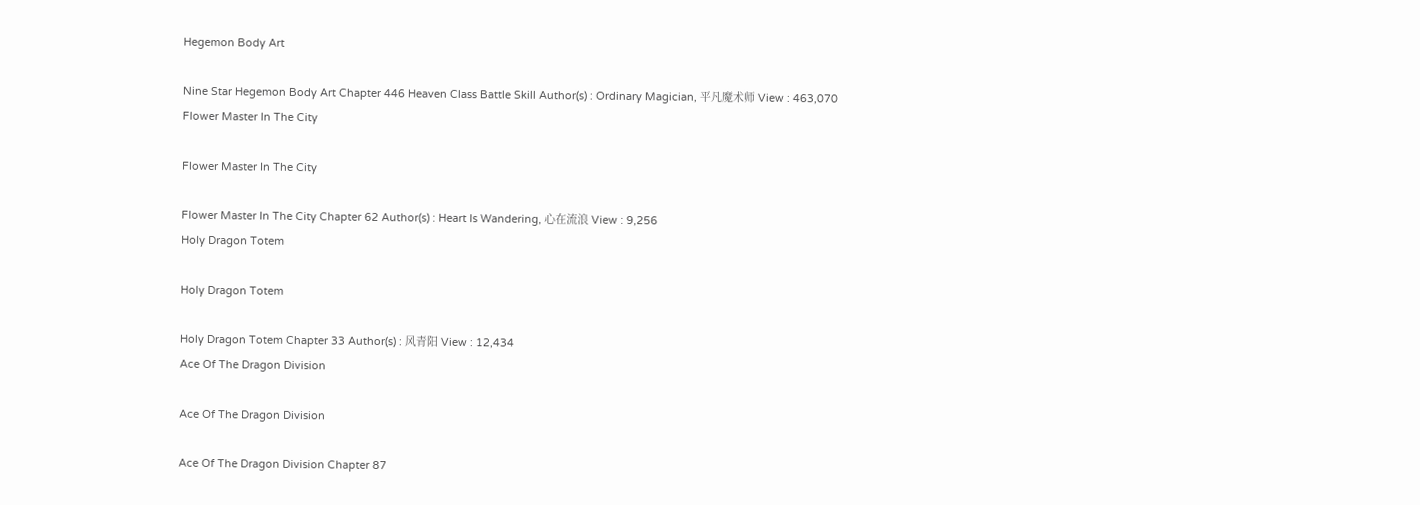Hegemon Body Art

Nine Star Hegemon Body Art Chapter 446 Heaven Class Battle Skill Author(s) : Ordinary Magician, 平凡魔术师 View : 463,070
Flower Master In The City

Flower Master In The City

Flower Master In The City Chapter 62 Author(s) : Heart Is Wandering, 心在流浪 View : 9,256
Holy Dragon Totem

Holy Dragon Totem

Holy Dragon Totem Chapter 33 Author(s) : 风青阳 View : 12,434
Ace Of The Dragon Division

Ace Of The Dragon Division

Ace Of The Dragon Division Chapter 87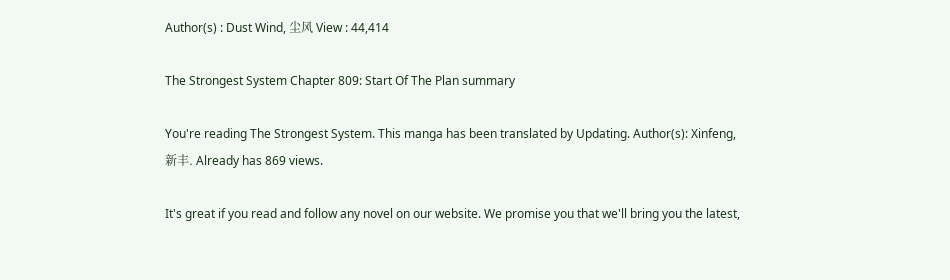Author(s) : Dust Wind, 尘风 View : 44,414

The Strongest System Chapter 809: Start Of The Plan summary

You're reading The Strongest System. This manga has been translated by Updating. Author(s): Xinfeng,新丰. Already has 869 views.

It's great if you read and follow any novel on our website. We promise you that we'll bring you the latest,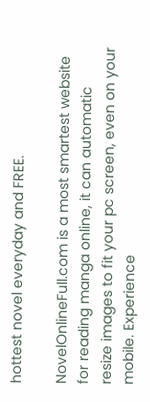hottest novel everyday and FREE.

NovelOnlineFull.com is a most smartest website for reading manga online, it can automatic resize images to fit your pc screen, even on your mobile. Experience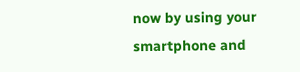now by using your smartphone and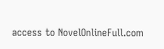access to NovelOnlineFull.com